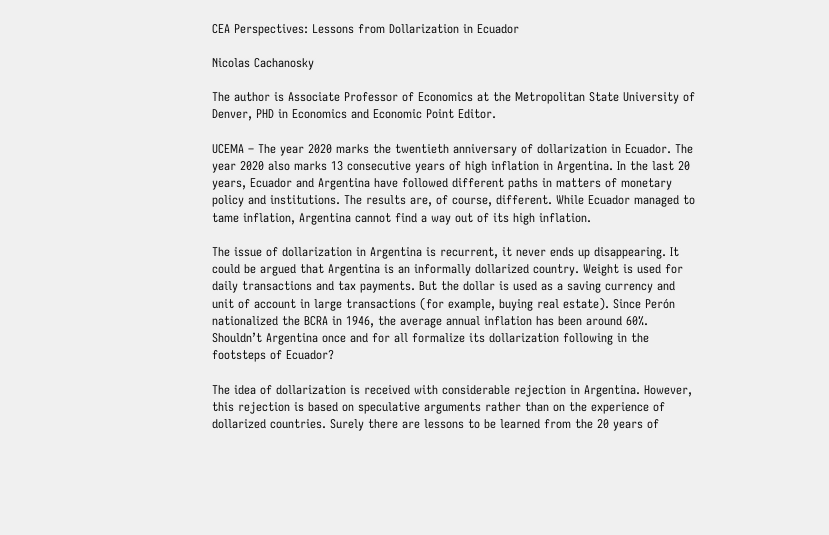CEA Perspectives: Lessons from Dollarization in Ecuador

Nicolas Cachanosky

The author is Associate Professor of Economics at the Metropolitan State University of Denver, PHD in Economics and Economic Point Editor.

UCEMA – The year 2020 marks the twentieth anniversary of dollarization in Ecuador. The year 2020 also marks 13 consecutive years of high inflation in Argentina. In the last 20 years, Ecuador and Argentina have followed different paths in matters of monetary policy and institutions. The results are, of course, different. While Ecuador managed to tame inflation, Argentina cannot find a way out of its high inflation.

The issue of dollarization in Argentina is recurrent, it never ends up disappearing. It could be argued that Argentina is an informally dollarized country. Weight is used for daily transactions and tax payments. But the dollar is used as a saving currency and unit of account in large transactions (for example, buying real estate). Since Perón nationalized the BCRA in 1946, the average annual inflation has been around 60%. Shouldn’t Argentina once and for all formalize its dollarization following in the footsteps of Ecuador?

The idea of dollarization is received with considerable rejection in Argentina. However, this rejection is based on speculative arguments rather than on the experience of dollarized countries. Surely there are lessons to be learned from the 20 years of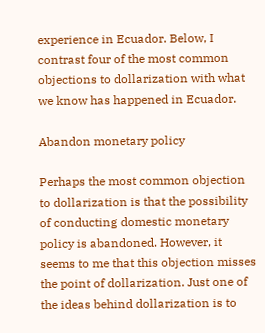experience in Ecuador. Below, I contrast four of the most common objections to dollarization with what we know has happened in Ecuador.

Abandon monetary policy

Perhaps the most common objection to dollarization is that the possibility of conducting domestic monetary policy is abandoned. However, it seems to me that this objection misses the point of dollarization. Just one of the ideas behind dollarization is to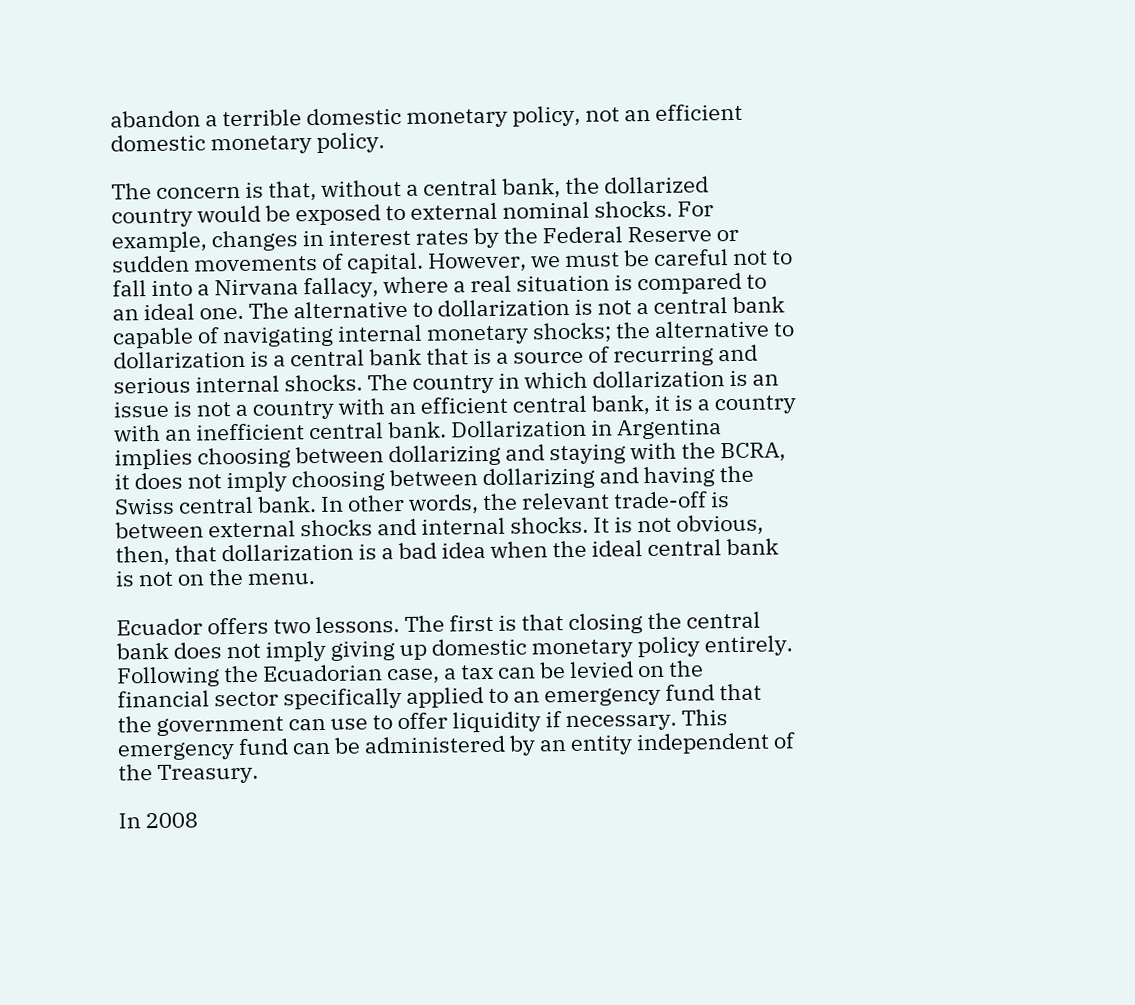abandon a terrible domestic monetary policy, not an efficient domestic monetary policy.

The concern is that, without a central bank, the dollarized country would be exposed to external nominal shocks. For example, changes in interest rates by the Federal Reserve or sudden movements of capital. However, we must be careful not to fall into a Nirvana fallacy, where a real situation is compared to an ideal one. The alternative to dollarization is not a central bank capable of navigating internal monetary shocks; the alternative to dollarization is a central bank that is a source of recurring and serious internal shocks. The country in which dollarization is an issue is not a country with an efficient central bank, it is a country with an inefficient central bank. Dollarization in Argentina implies choosing between dollarizing and staying with the BCRA, it does not imply choosing between dollarizing and having the Swiss central bank. In other words, the relevant trade-off is between external shocks and internal shocks. It is not obvious, then, that dollarization is a bad idea when the ideal central bank is not on the menu.

Ecuador offers two lessons. The first is that closing the central bank does not imply giving up domestic monetary policy entirely. Following the Ecuadorian case, a tax can be levied on the financial sector specifically applied to an emergency fund that the government can use to offer liquidity if necessary. This emergency fund can be administered by an entity independent of the Treasury.

In 2008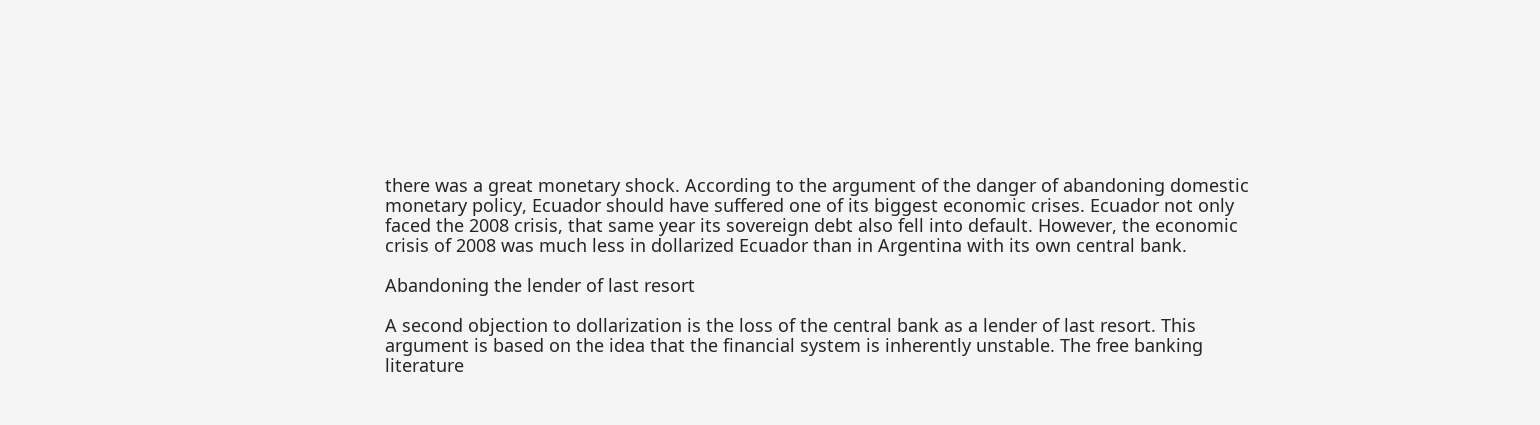there was a great monetary shock. According to the argument of the danger of abandoning domestic monetary policy, Ecuador should have suffered one of its biggest economic crises. Ecuador not only faced the 2008 crisis, that same year its sovereign debt also fell into default. However, the economic crisis of 2008 was much less in dollarized Ecuador than in Argentina with its own central bank.

Abandoning the lender of last resort

A second objection to dollarization is the loss of the central bank as a lender of last resort. This argument is based on the idea that the financial system is inherently unstable. The free banking literature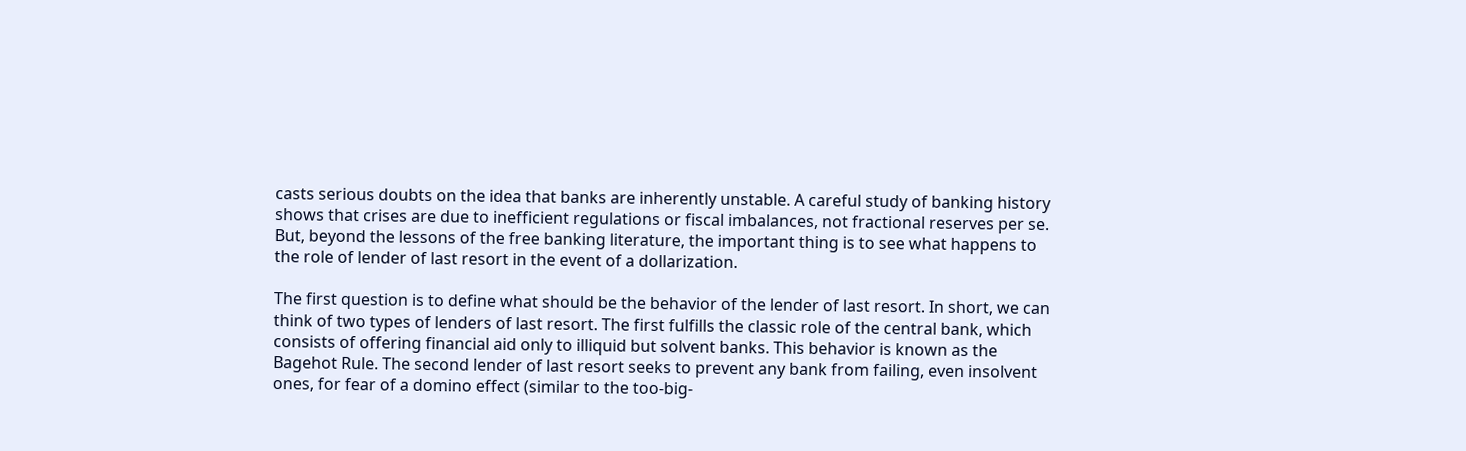casts serious doubts on the idea that banks are inherently unstable. A careful study of banking history shows that crises are due to inefficient regulations or fiscal imbalances, not fractional reserves per se. But, beyond the lessons of the free banking literature, the important thing is to see what happens to the role of lender of last resort in the event of a dollarization.

The first question is to define what should be the behavior of the lender of last resort. In short, we can think of two types of lenders of last resort. The first fulfills the classic role of the central bank, which consists of offering financial aid only to illiquid but solvent banks. This behavior is known as the Bagehot Rule. The second lender of last resort seeks to prevent any bank from failing, even insolvent ones, for fear of a domino effect (similar to the too-big-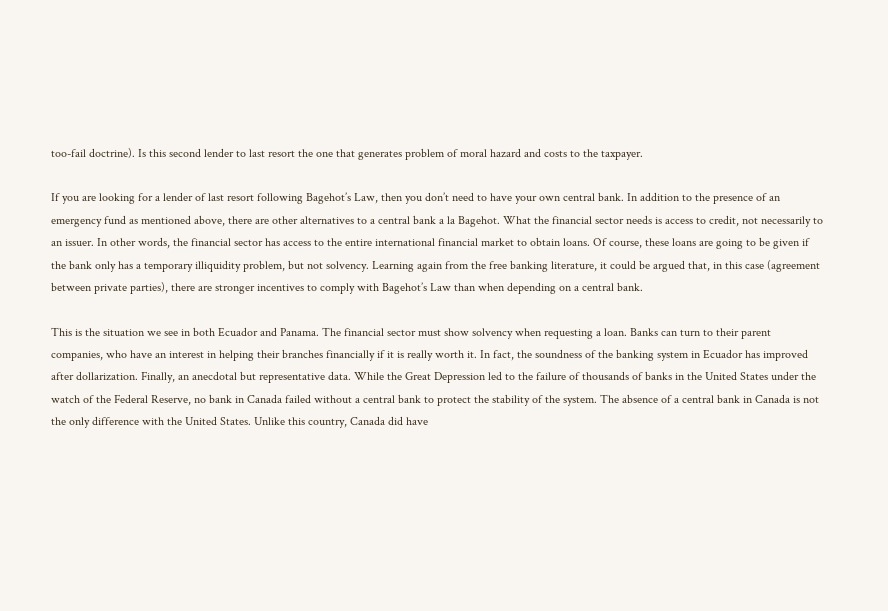too-fail doctrine). Is this second lender to last resort the one that generates problem of moral hazard and costs to the taxpayer.

If you are looking for a lender of last resort following Bagehot’s Law, then you don’t need to have your own central bank. In addition to the presence of an emergency fund as mentioned above, there are other alternatives to a central bank a la Bagehot. What the financial sector needs is access to credit, not necessarily to an issuer. In other words, the financial sector has access to the entire international financial market to obtain loans. Of course, these loans are going to be given if the bank only has a temporary illiquidity problem, but not solvency. Learning again from the free banking literature, it could be argued that, in this case (agreement between private parties), there are stronger incentives to comply with Bagehot’s Law than when depending on a central bank.

This is the situation we see in both Ecuador and Panama. The financial sector must show solvency when requesting a loan. Banks can turn to their parent companies, who have an interest in helping their branches financially if it is really worth it. In fact, the soundness of the banking system in Ecuador has improved after dollarization. Finally, an anecdotal but representative data. While the Great Depression led to the failure of thousands of banks in the United States under the watch of the Federal Reserve, no bank in Canada failed without a central bank to protect the stability of the system. The absence of a central bank in Canada is not the only difference with the United States. Unlike this country, Canada did have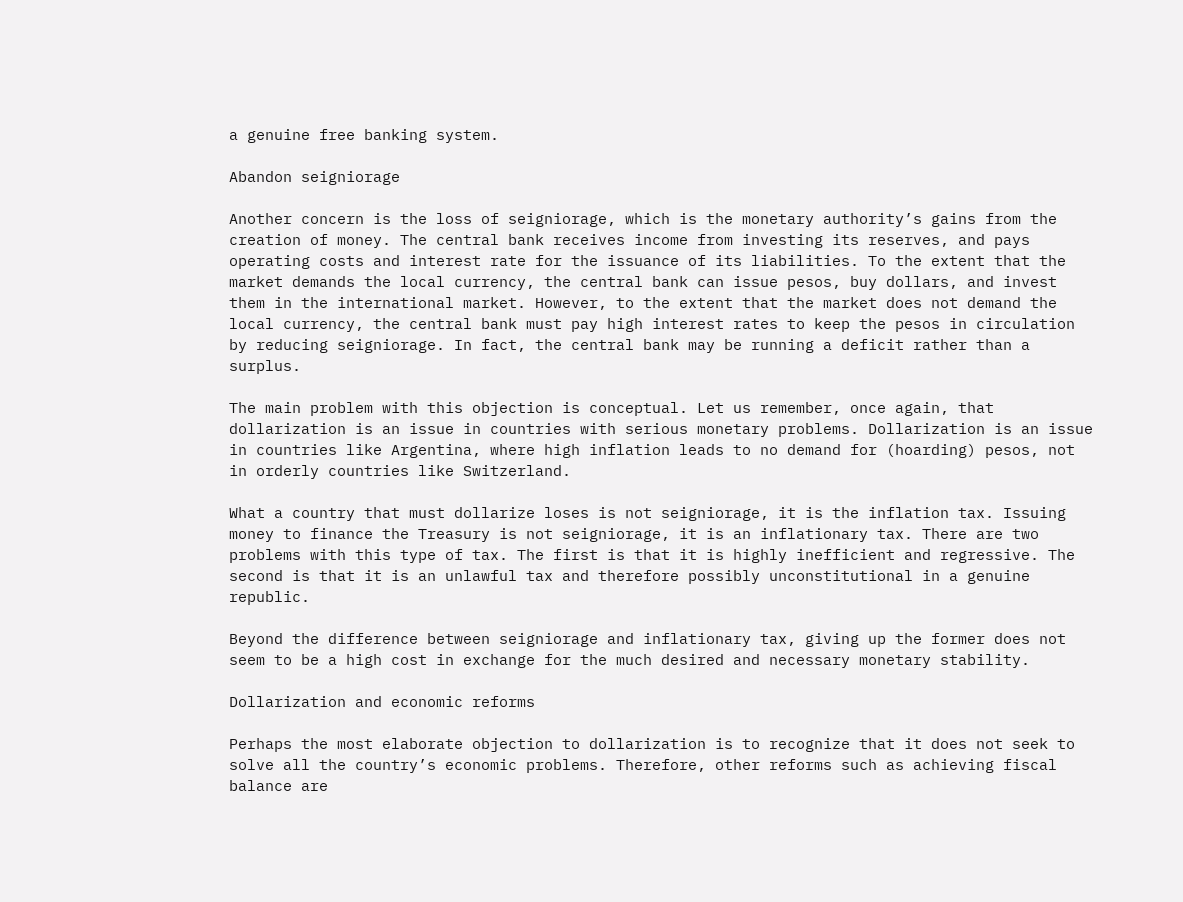a genuine free banking system.

Abandon seigniorage

Another concern is the loss of seigniorage, which is the monetary authority’s gains from the creation of money. The central bank receives income from investing its reserves, and pays operating costs and interest rate for the issuance of its liabilities. To the extent that the market demands the local currency, the central bank can issue pesos, buy dollars, and invest them in the international market. However, to the extent that the market does not demand the local currency, the central bank must pay high interest rates to keep the pesos in circulation by reducing seigniorage. In fact, the central bank may be running a deficit rather than a surplus.

The main problem with this objection is conceptual. Let us remember, once again, that dollarization is an issue in countries with serious monetary problems. Dollarization is an issue in countries like Argentina, where high inflation leads to no demand for (hoarding) pesos, not in orderly countries like Switzerland.

What a country that must dollarize loses is not seigniorage, it is the inflation tax. Issuing money to finance the Treasury is not seigniorage, it is an inflationary tax. There are two problems with this type of tax. The first is that it is highly inefficient and regressive. The second is that it is an unlawful tax and therefore possibly unconstitutional in a genuine republic.

Beyond the difference between seigniorage and inflationary tax, giving up the former does not seem to be a high cost in exchange for the much desired and necessary monetary stability.

Dollarization and economic reforms

Perhaps the most elaborate objection to dollarization is to recognize that it does not seek to solve all the country’s economic problems. Therefore, other reforms such as achieving fiscal balance are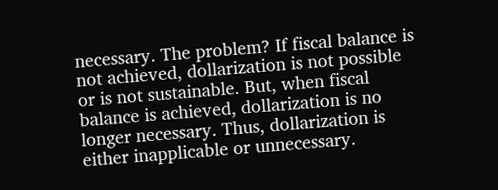necessary. The problem? If fiscal balance is not achieved, dollarization is not possible or is not sustainable. But, when fiscal balance is achieved, dollarization is no longer necessary. Thus, dollarization is either inapplicable or unnecessary.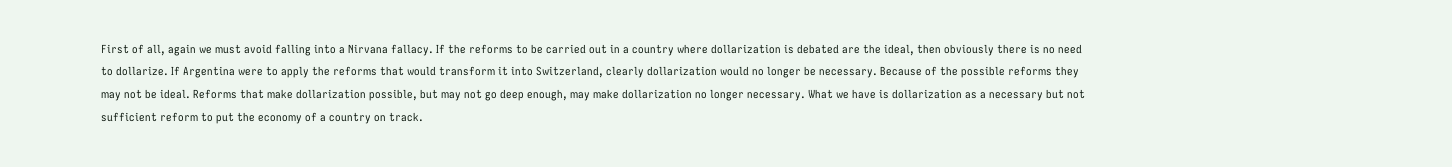First of all, again we must avoid falling into a Nirvana fallacy. If the reforms to be carried out in a country where dollarization is debated are the ideal, then obviously there is no need to dollarize. If Argentina were to apply the reforms that would transform it into Switzerland, clearly dollarization would no longer be necessary. Because of the possible reforms they may not be ideal. Reforms that make dollarization possible, but may not go deep enough, may make dollarization no longer necessary. What we have is dollarization as a necessary but not sufficient reform to put the economy of a country on track.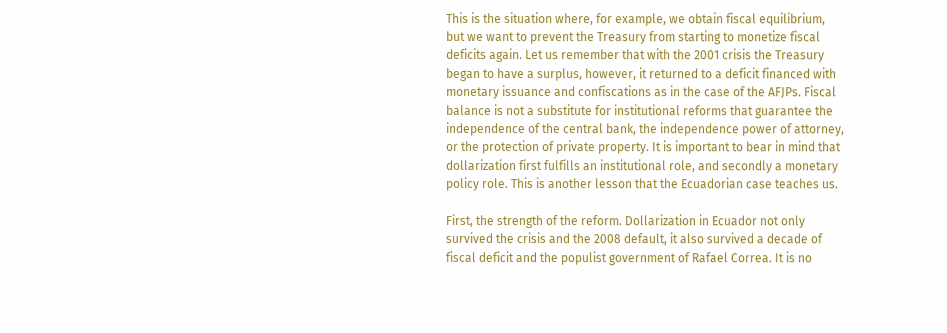This is the situation where, for example, we obtain fiscal equilibrium, but we want to prevent the Treasury from starting to monetize fiscal deficits again. Let us remember that with the 2001 crisis the Treasury began to have a surplus, however, it returned to a deficit financed with monetary issuance and confiscations as in the case of the AFJPs. Fiscal balance is not a substitute for institutional reforms that guarantee the independence of the central bank, the independence power of attorney, or the protection of private property. It is important to bear in mind that dollarization first fulfills an institutional role, and secondly a monetary policy role. This is another lesson that the Ecuadorian case teaches us.

First, the strength of the reform. Dollarization in Ecuador not only survived the crisis and the 2008 default, it also survived a decade of fiscal deficit and the populist government of Rafael Correa. It is no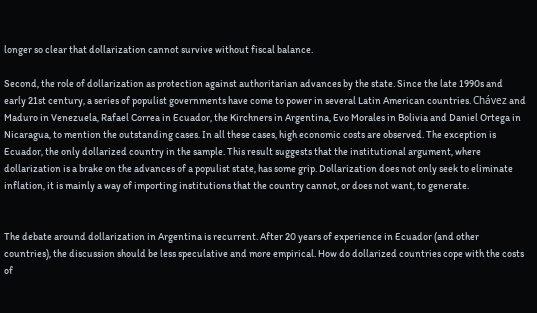longer so clear that dollarization cannot survive without fiscal balance.

Second, the role of dollarization as protection against authoritarian advances by the state. Since the late 1990s and early 21st century, a series of populist governments have come to power in several Latin American countries. Chávez and Maduro in Venezuela, Rafael Correa in Ecuador, the Kirchners in Argentina, Evo Morales in Bolivia and Daniel Ortega in Nicaragua, to mention the outstanding cases. In all these cases, high economic costs are observed. The exception is Ecuador, the only dollarized country in the sample. This result suggests that the institutional argument, where dollarization is a brake on the advances of a populist state, has some grip. Dollarization does not only seek to eliminate inflation, it is mainly a way of importing institutions that the country cannot, or does not want, to generate.


The debate around dollarization in Argentina is recurrent. After 20 years of experience in Ecuador (and other countries), the discussion should be less speculative and more empirical. How do dollarized countries cope with the costs of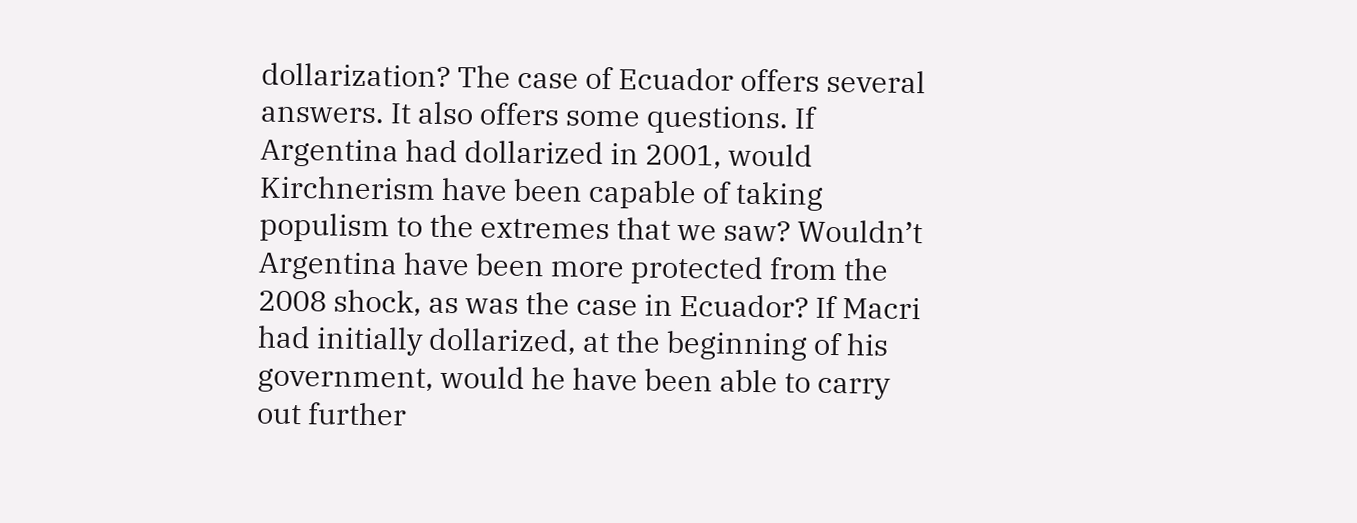dollarization? The case of Ecuador offers several answers. It also offers some questions. If Argentina had dollarized in 2001, would Kirchnerism have been capable of taking populism to the extremes that we saw? Wouldn’t Argentina have been more protected from the 2008 shock, as was the case in Ecuador? If Macri had initially dollarized, at the beginning of his government, would he have been able to carry out further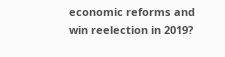economic reforms and win reelection in 2019?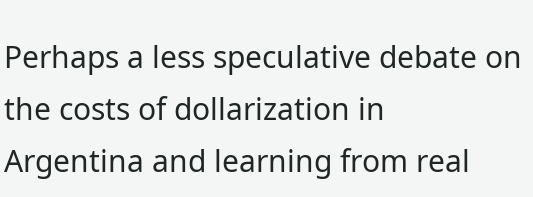Perhaps a less speculative debate on the costs of dollarization in Argentina and learning from real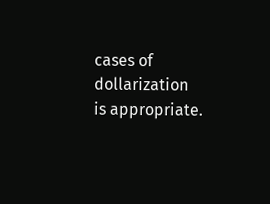cases of dollarization is appropriate.